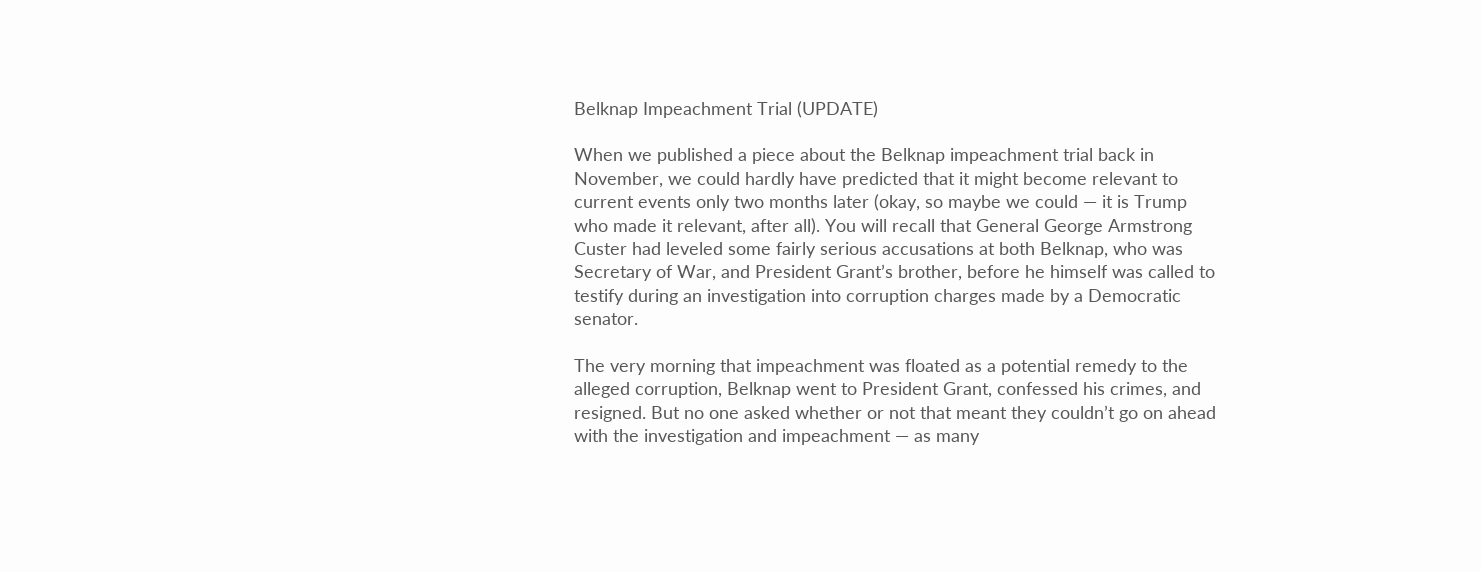Belknap Impeachment Trial (UPDATE)

When we published a piece about the Belknap impeachment trial back in November, we could hardly have predicted that it might become relevant to current events only two months later (okay, so maybe we could — it is Trump who made it relevant, after all). You will recall that General George Armstrong Custer had leveled some fairly serious accusations at both Belknap, who was Secretary of War, and President Grant’s brother, before he himself was called to testify during an investigation into corruption charges made by a Democratic senator.

The very morning that impeachment was floated as a potential remedy to the alleged corruption, Belknap went to President Grant, confessed his crimes, and resigned. But no one asked whether or not that meant they couldn’t go on ahead with the investigation and impeachment — as many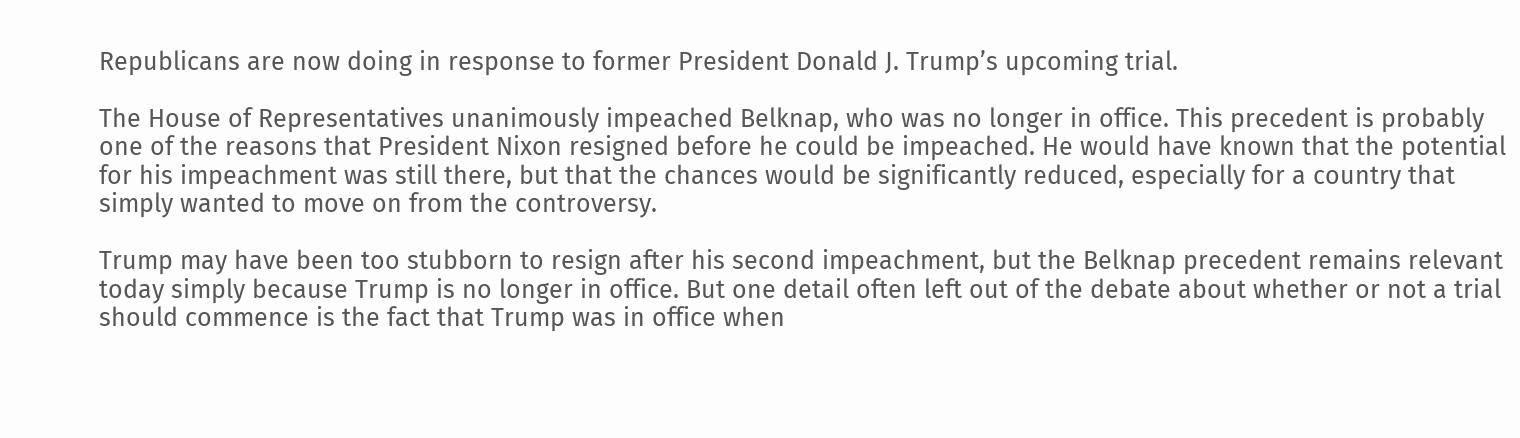Republicans are now doing in response to former President Donald J. Trump’s upcoming trial.

The House of Representatives unanimously impeached Belknap, who was no longer in office. This precedent is probably one of the reasons that President Nixon resigned before he could be impeached. He would have known that the potential for his impeachment was still there, but that the chances would be significantly reduced, especially for a country that simply wanted to move on from the controversy.

Trump may have been too stubborn to resign after his second impeachment, but the Belknap precedent remains relevant today simply because Trump is no longer in office. But one detail often left out of the debate about whether or not a trial should commence is the fact that Trump was in office when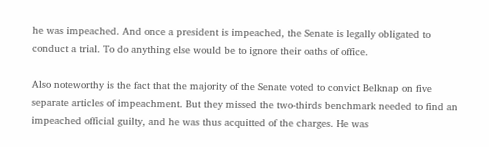he was impeached. And once a president is impeached, the Senate is legally obligated to conduct a trial. To do anything else would be to ignore their oaths of office.

Also noteworthy is the fact that the majority of the Senate voted to convict Belknap on five separate articles of impeachment. But they missed the two-thirds benchmark needed to find an impeached official guilty, and he was thus acquitted of the charges. He was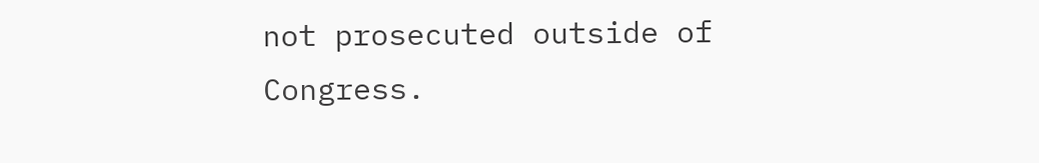not prosecuted outside of Congress.